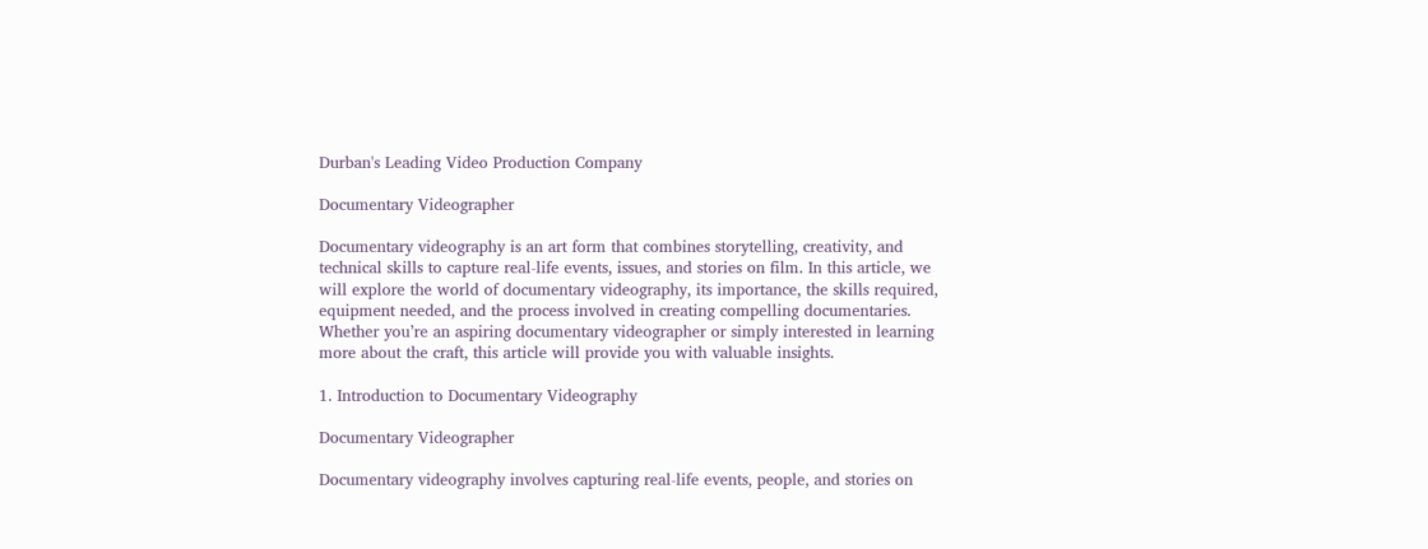Durban's Leading Video Production Company

Documentary Videographer

Documentary videography is an art form that combines storytelling, creativity, and technical skills to capture real-life events, issues, and stories on film. In this article, we will explore the world of documentary videography, its importance, the skills required, equipment needed, and the process involved in creating compelling documentaries. Whether you’re an aspiring documentary videographer or simply interested in learning more about the craft, this article will provide you with valuable insights.

1. Introduction to Documentary Videography

Documentary Videographer

Documentary videography involves capturing real-life events, people, and stories on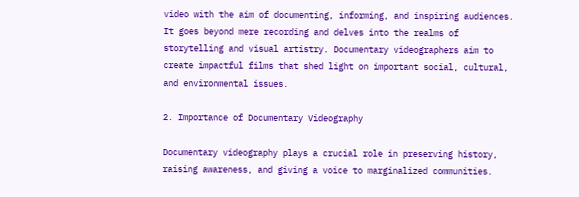video with the aim of documenting, informing, and inspiring audiences. It goes beyond mere recording and delves into the realms of storytelling and visual artistry. Documentary videographers aim to create impactful films that shed light on important social, cultural, and environmental issues.

2. Importance of Documentary Videography

Documentary videography plays a crucial role in preserving history, raising awareness, and giving a voice to marginalized communities.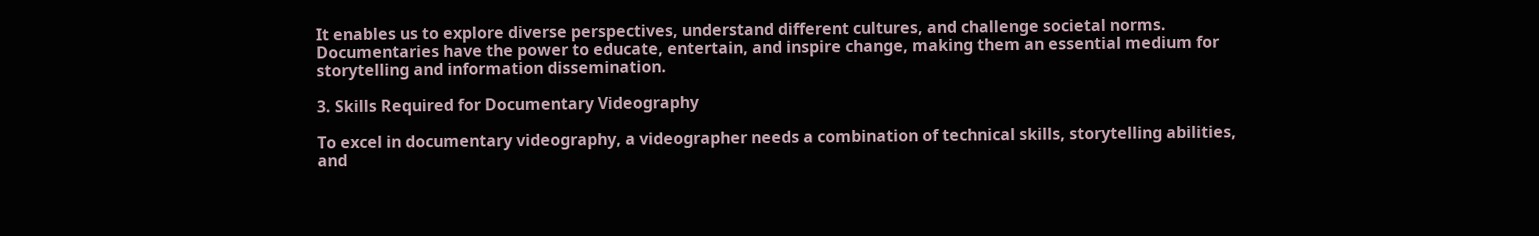It enables us to explore diverse perspectives, understand different cultures, and challenge societal norms. Documentaries have the power to educate, entertain, and inspire change, making them an essential medium for storytelling and information dissemination.

3. Skills Required for Documentary Videography

To excel in documentary videography, a videographer needs a combination of technical skills, storytelling abilities, and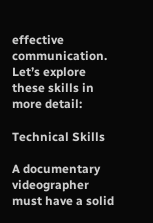effective communication. Let’s explore these skills in more detail:

Technical Skills

A documentary videographer must have a solid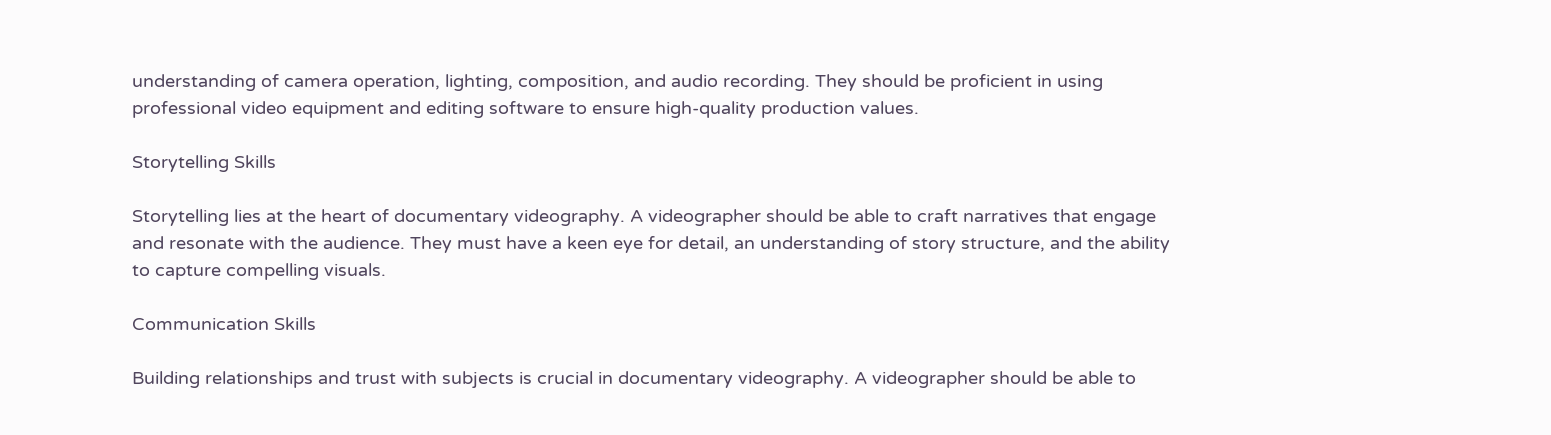understanding of camera operation, lighting, composition, and audio recording. They should be proficient in using professional video equipment and editing software to ensure high-quality production values.

Storytelling Skills

Storytelling lies at the heart of documentary videography. A videographer should be able to craft narratives that engage and resonate with the audience. They must have a keen eye for detail, an understanding of story structure, and the ability to capture compelling visuals.

Communication Skills

Building relationships and trust with subjects is crucial in documentary videography. A videographer should be able to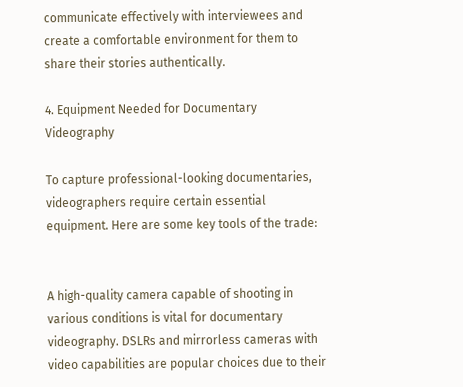communicate effectively with interviewees and create a comfortable environment for them to share their stories authentically.

4. Equipment Needed for Documentary Videography

To capture professional-looking documentaries, videographers require certain essential equipment. Here are some key tools of the trade:


A high-quality camera capable of shooting in various conditions is vital for documentary videography. DSLRs and mirrorless cameras with video capabilities are popular choices due to their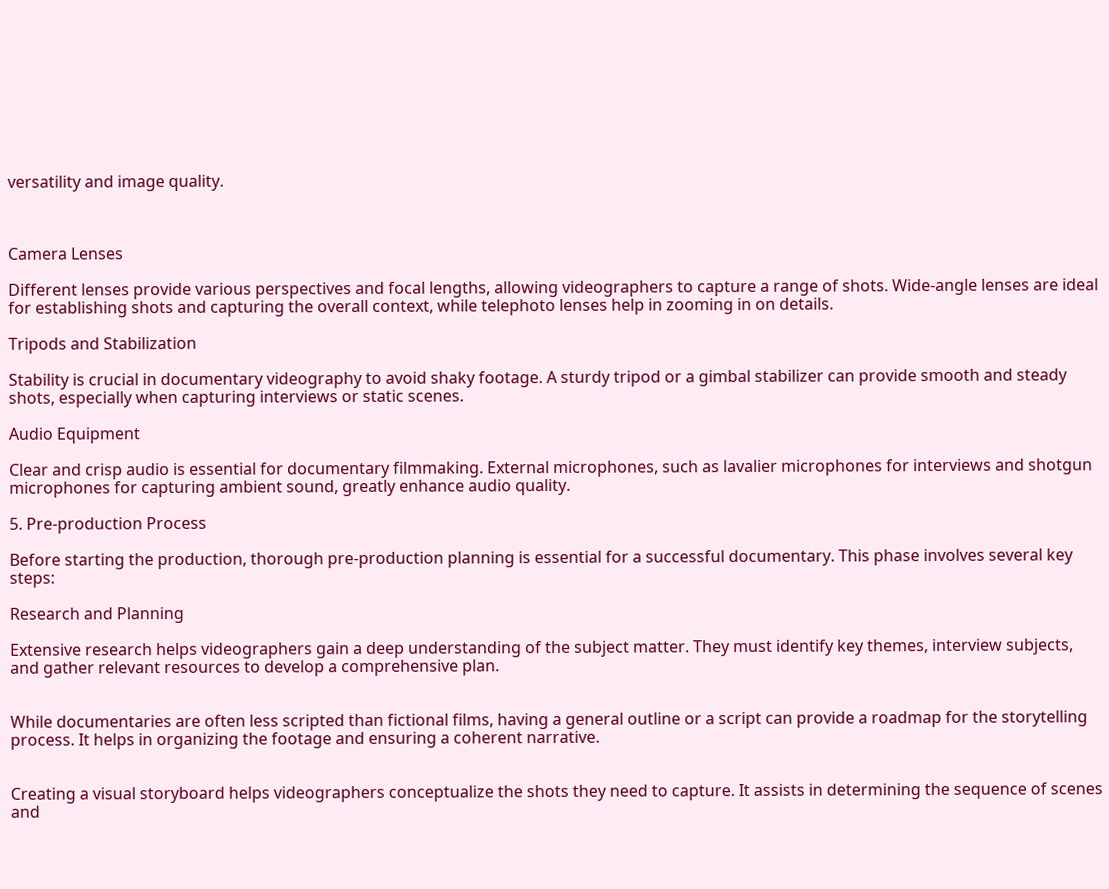versatility and image quality.



Camera Lenses

Different lenses provide various perspectives and focal lengths, allowing videographers to capture a range of shots. Wide-angle lenses are ideal for establishing shots and capturing the overall context, while telephoto lenses help in zooming in on details.

Tripods and Stabilization

Stability is crucial in documentary videography to avoid shaky footage. A sturdy tripod or a gimbal stabilizer can provide smooth and steady shots, especially when capturing interviews or static scenes.

Audio Equipment

Clear and crisp audio is essential for documentary filmmaking. External microphones, such as lavalier microphones for interviews and shotgun microphones for capturing ambient sound, greatly enhance audio quality.

5. Pre-production Process

Before starting the production, thorough pre-production planning is essential for a successful documentary. This phase involves several key steps:

Research and Planning

Extensive research helps videographers gain a deep understanding of the subject matter. They must identify key themes, interview subjects, and gather relevant resources to develop a comprehensive plan.


While documentaries are often less scripted than fictional films, having a general outline or a script can provide a roadmap for the storytelling process. It helps in organizing the footage and ensuring a coherent narrative.


Creating a visual storyboard helps videographers conceptualize the shots they need to capture. It assists in determining the sequence of scenes and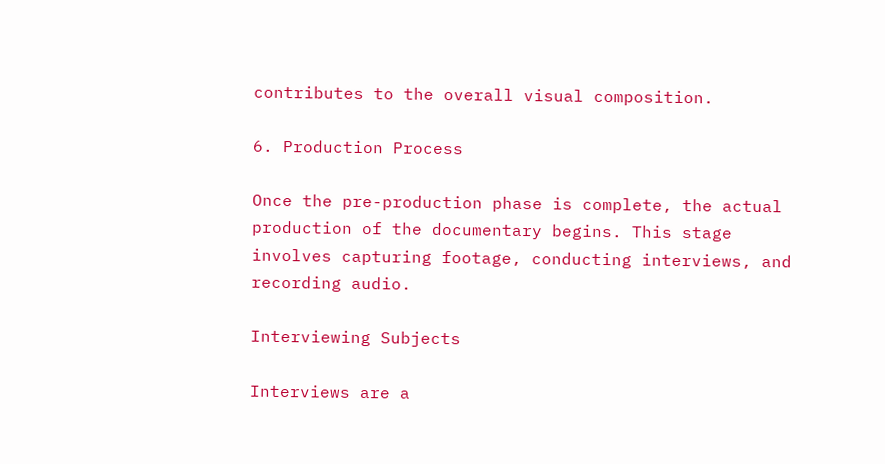contributes to the overall visual composition.

6. Production Process

Once the pre-production phase is complete, the actual production of the documentary begins. This stage involves capturing footage, conducting interviews, and recording audio.

Interviewing Subjects

Interviews are a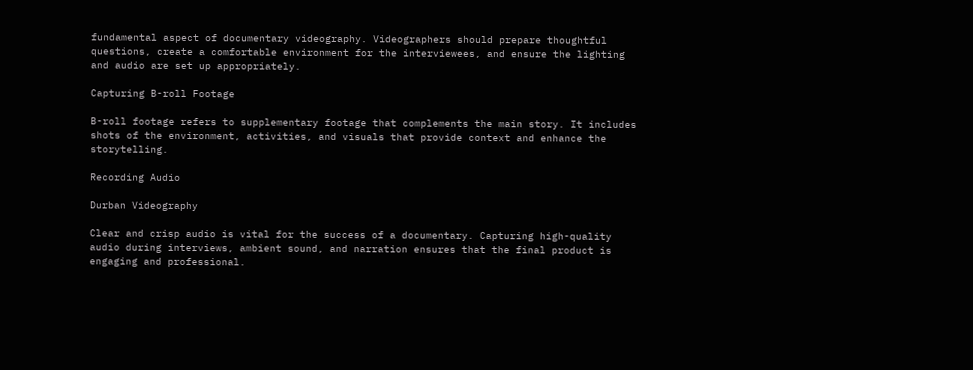fundamental aspect of documentary videography. Videographers should prepare thoughtful questions, create a comfortable environment for the interviewees, and ensure the lighting and audio are set up appropriately.

Capturing B-roll Footage

B-roll footage refers to supplementary footage that complements the main story. It includes shots of the environment, activities, and visuals that provide context and enhance the storytelling.

Recording Audio

Durban Videography

Clear and crisp audio is vital for the success of a documentary. Capturing high-quality audio during interviews, ambient sound, and narration ensures that the final product is engaging and professional.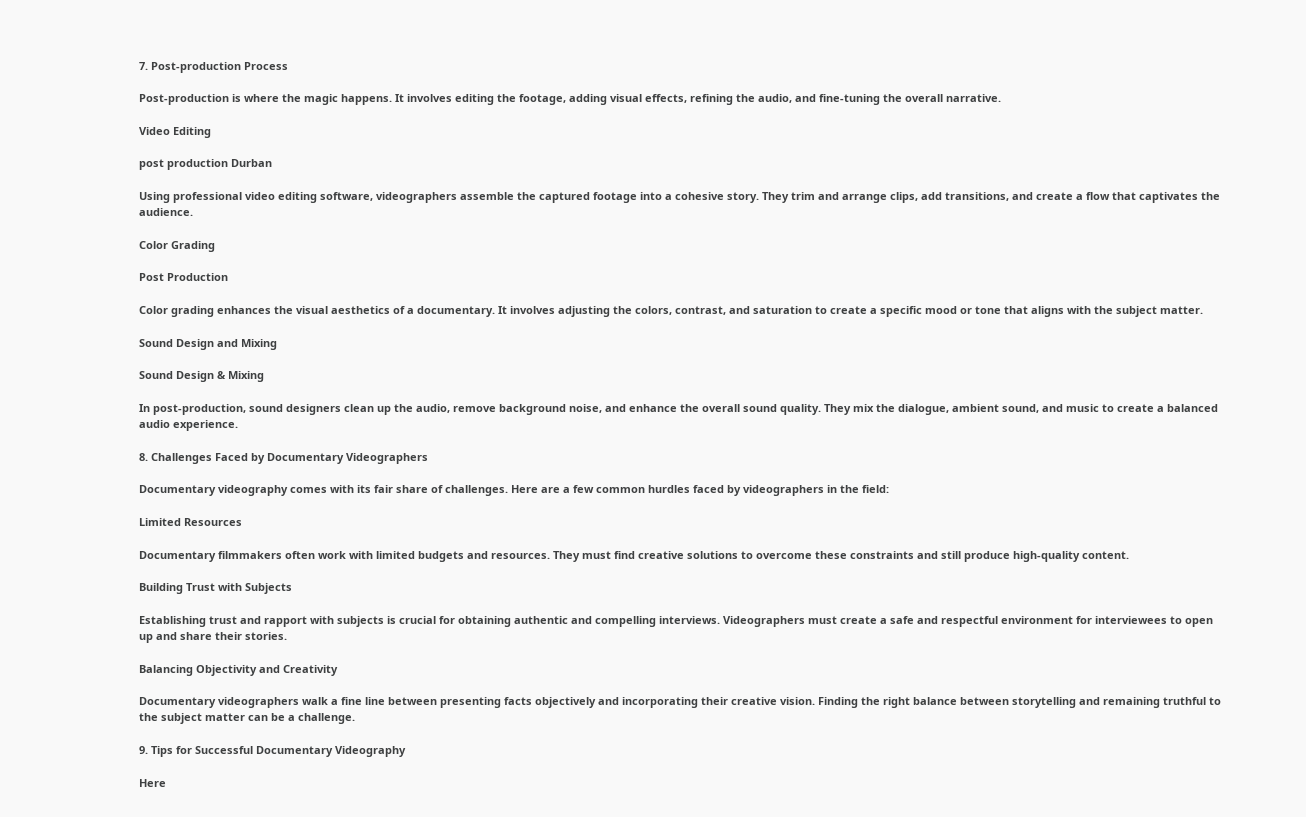7. Post-production Process

Post-production is where the magic happens. It involves editing the footage, adding visual effects, refining the audio, and fine-tuning the overall narrative.

Video Editing

post production Durban

Using professional video editing software, videographers assemble the captured footage into a cohesive story. They trim and arrange clips, add transitions, and create a flow that captivates the audience.

Color Grading

Post Production

Color grading enhances the visual aesthetics of a documentary. It involves adjusting the colors, contrast, and saturation to create a specific mood or tone that aligns with the subject matter.

Sound Design and Mixing

Sound Design & Mixing

In post-production, sound designers clean up the audio, remove background noise, and enhance the overall sound quality. They mix the dialogue, ambient sound, and music to create a balanced audio experience.

8. Challenges Faced by Documentary Videographers

Documentary videography comes with its fair share of challenges. Here are a few common hurdles faced by videographers in the field:

Limited Resources

Documentary filmmakers often work with limited budgets and resources. They must find creative solutions to overcome these constraints and still produce high-quality content.

Building Trust with Subjects

Establishing trust and rapport with subjects is crucial for obtaining authentic and compelling interviews. Videographers must create a safe and respectful environment for interviewees to open up and share their stories.

Balancing Objectivity and Creativity

Documentary videographers walk a fine line between presenting facts objectively and incorporating their creative vision. Finding the right balance between storytelling and remaining truthful to the subject matter can be a challenge.

9. Tips for Successful Documentary Videography

Here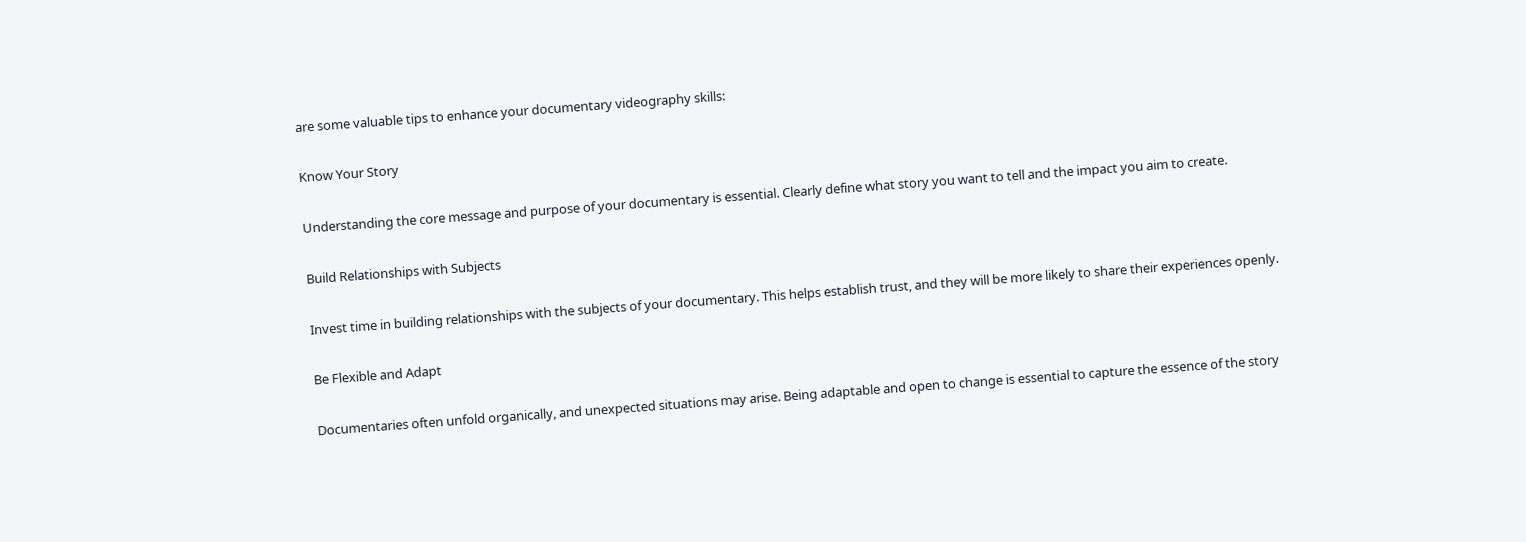are some valuable tips to enhance your documentary videography skills:

Know Your Story

Understanding the core message and purpose of your documentary is essential. Clearly define what story you want to tell and the impact you aim to create.

Build Relationships with Subjects

Invest time in building relationships with the subjects of your documentary. This helps establish trust, and they will be more likely to share their experiences openly.

Be Flexible and Adapt

Documentaries often unfold organically, and unexpected situations may arise. Being adaptable and open to change is essential to capture the essence of the story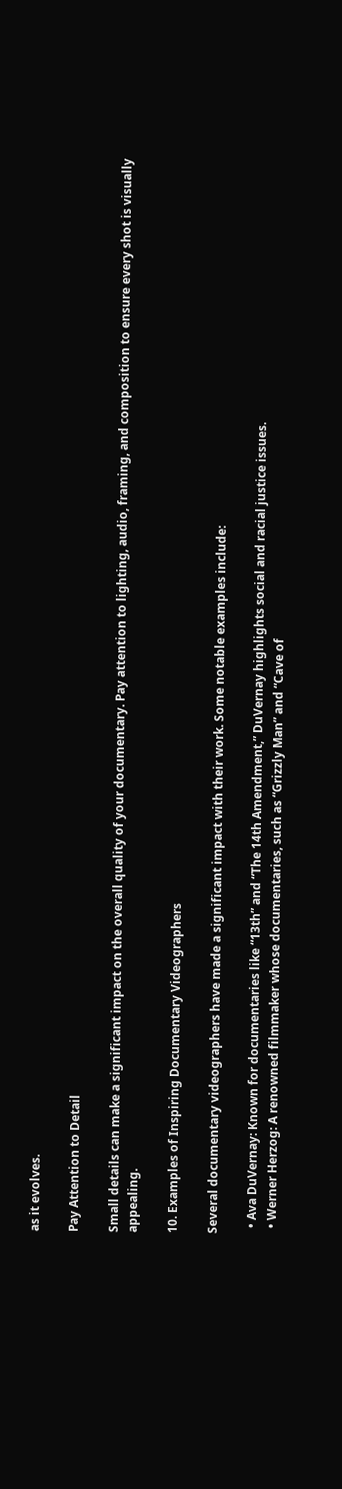as it evolves.

Pay Attention to Detail

Small details can make a significant impact on the overall quality of your documentary. Pay attention to lighting, audio, framing, and composition to ensure every shot is visually appealing.

10. Examples of Inspiring Documentary Videographers

Several documentary videographers have made a significant impact with their work. Some notable examples include:

  • Ava DuVernay: Known for documentaries like “13th” and “The 14th Amendment,” DuVernay highlights social and racial justice issues.
  • Werner Herzog: A renowned filmmaker whose documentaries, such as “Grizzly Man” and “Cave of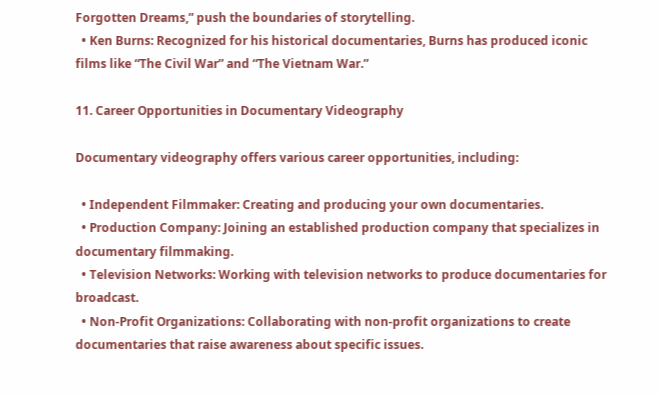Forgotten Dreams,” push the boundaries of storytelling.
  • Ken Burns: Recognized for his historical documentaries, Burns has produced iconic films like “The Civil War” and “The Vietnam War.”

11. Career Opportunities in Documentary Videography

Documentary videography offers various career opportunities, including:

  • Independent Filmmaker: Creating and producing your own documentaries.
  • Production Company: Joining an established production company that specializes in documentary filmmaking.
  • Television Networks: Working with television networks to produce documentaries for broadcast.
  • Non-Profit Organizations: Collaborating with non-profit organizations to create documentaries that raise awareness about specific issues.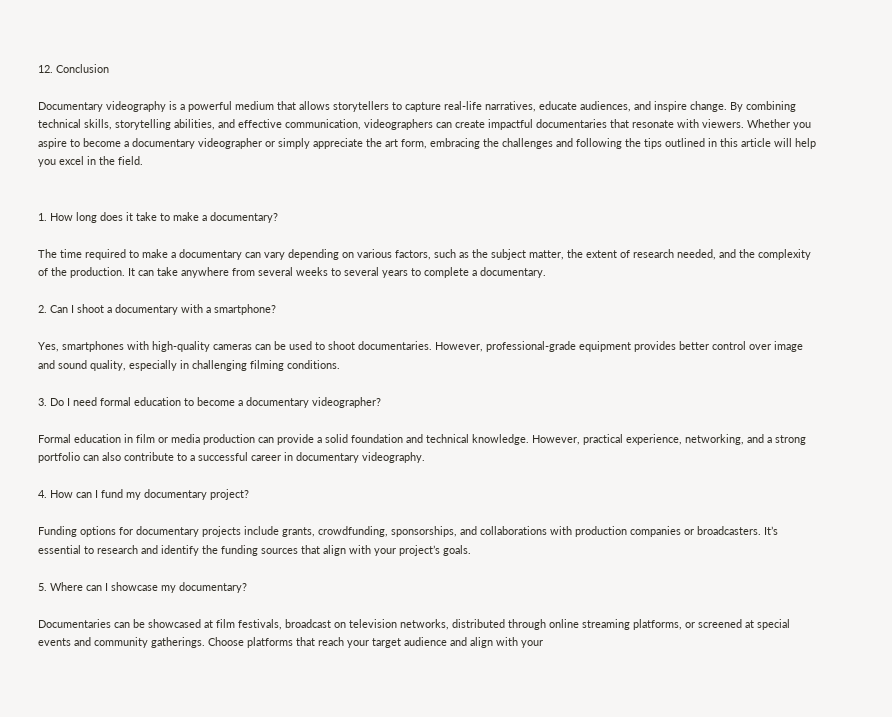12. Conclusion

Documentary videography is a powerful medium that allows storytellers to capture real-life narratives, educate audiences, and inspire change. By combining technical skills, storytelling abilities, and effective communication, videographers can create impactful documentaries that resonate with viewers. Whether you aspire to become a documentary videographer or simply appreciate the art form, embracing the challenges and following the tips outlined in this article will help you excel in the field.


1. How long does it take to make a documentary?

The time required to make a documentary can vary depending on various factors, such as the subject matter, the extent of research needed, and the complexity of the production. It can take anywhere from several weeks to several years to complete a documentary.

2. Can I shoot a documentary with a smartphone?

Yes, smartphones with high-quality cameras can be used to shoot documentaries. However, professional-grade equipment provides better control over image and sound quality, especially in challenging filming conditions.

3. Do I need formal education to become a documentary videographer?

Formal education in film or media production can provide a solid foundation and technical knowledge. However, practical experience, networking, and a strong portfolio can also contribute to a successful career in documentary videography.

4. How can I fund my documentary project?

Funding options for documentary projects include grants, crowdfunding, sponsorships, and collaborations with production companies or broadcasters. It’s essential to research and identify the funding sources that align with your project’s goals.

5. Where can I showcase my documentary?

Documentaries can be showcased at film festivals, broadcast on television networks, distributed through online streaming platforms, or screened at special events and community gatherings. Choose platforms that reach your target audience and align with your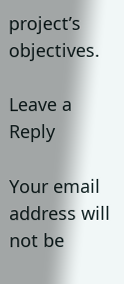project’s objectives.

Leave a Reply

Your email address will not be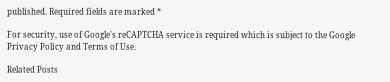published. Required fields are marked *

For security, use of Google's reCAPTCHA service is required which is subject to the Google Privacy Policy and Terms of Use.

Related Posts